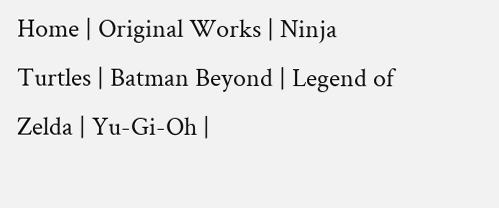Home | Original Works | Ninja Turtles | Batman Beyond | Legend of Zelda | Yu-Gi-Oh |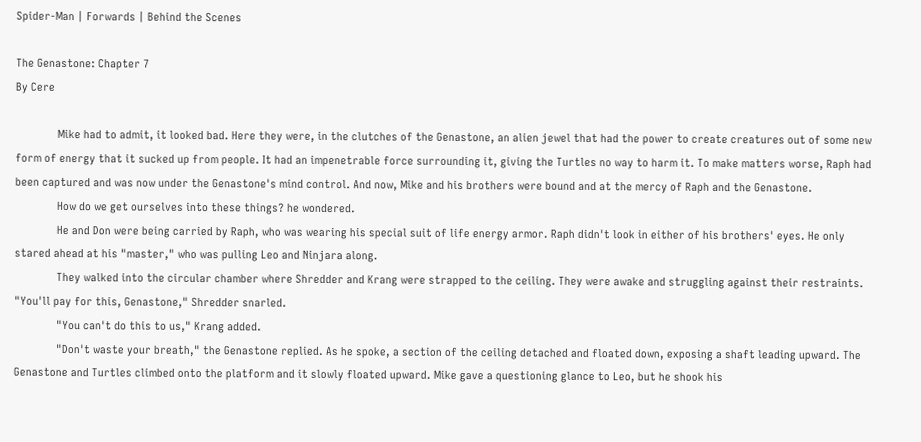Spider-Man | Forwards | Behind the Scenes

The Genastone: Chapter 7
By Cere

              Mike had to admit, it looked bad. Here they were, in the clutches of the Genastone, an alien jewel that had the power to create creatures out of some new form of energy that it sucked up from people. It had an impenetrable force surrounding it, giving the Turtles no way to harm it. To make matters worse, Raph had been captured and was now under the Genastone's mind control. And now, Mike and his brothers were bound and at the mercy of Raph and the Genastone.
              How do we get ourselves into these things? he wondered.
              He and Don were being carried by Raph, who was wearing his special suit of life energy armor. Raph didn't look in either of his brothers' eyes. He only stared ahead at his "master," who was pulling Leo and Ninjara along.
              They walked into the circular chamber where Shredder and Krang were strapped to the ceiling. They were awake and struggling against their restraints. "You'll pay for this, Genastone," Shredder snarled.
              "You can't do this to us," Krang added.
              "Don't waste your breath," the Genastone replied. As he spoke, a section of the ceiling detached and floated down, exposing a shaft leading upward. The Genastone and Turtles climbed onto the platform and it slowly floated upward. Mike gave a questioning glance to Leo, but he shook his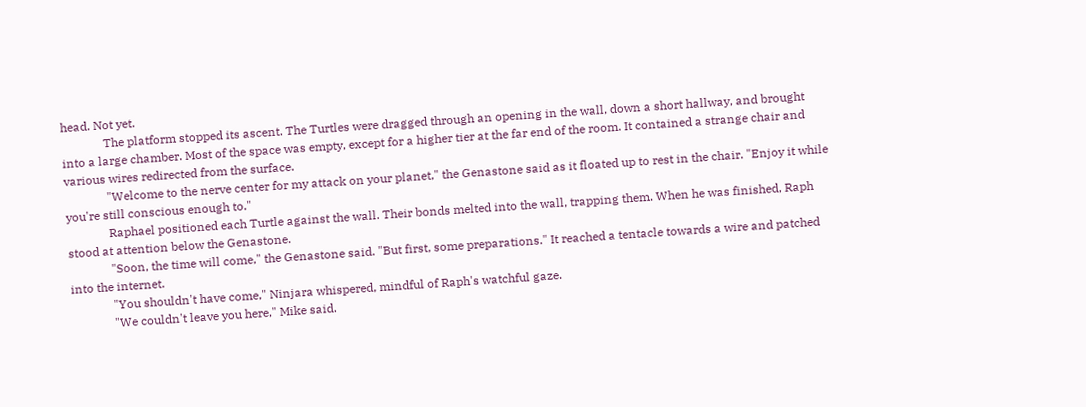head. Not yet.
              The platform stopped its ascent. The Turtles were dragged through an opening in the wall, down a short hallway, and brought into a large chamber. Most of the space was empty, except for a higher tier at the far end of the room. It contained a strange chair and various wires redirected from the surface.
              "Welcome to the nerve center for my attack on your planet," the Genastone said as it floated up to rest in the chair. "Enjoy it while you're still conscious enough to."
              Raphael positioned each Turtle against the wall. Their bonds melted into the wall, trapping them. When he was finished, Raph stood at attention below the Genastone.
              "Soon, the time will come," the Genastone said. "But first, some preparations." It reached a tentacle towards a wire and patched into the internet.
              "You shouldn't have come," Ninjara whispered, mindful of Raph's watchful gaze.
              "We couldn't leave you here," Mike said.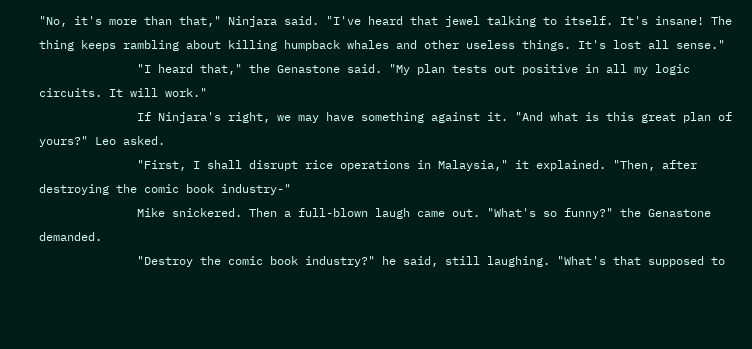"No, it's more than that," Ninjara said. "I've heard that jewel talking to itself. It's insane! The thing keeps rambling about killing humpback whales and other useless things. It's lost all sense."
              "I heard that," the Genastone said. "My plan tests out positive in all my logic circuits. It will work."
              If Ninjara's right, we may have something against it. "And what is this great plan of yours?" Leo asked.
              "First, I shall disrupt rice operations in Malaysia," it explained. "Then, after destroying the comic book industry-"
              Mike snickered. Then a full-blown laugh came out. "What's so funny?" the Genastone demanded.
              "Destroy the comic book industry?" he said, still laughing. "What's that supposed to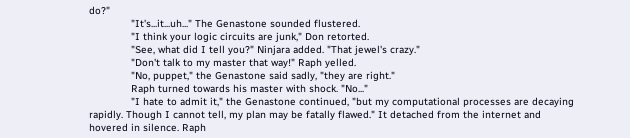do?"
              "It's...it...uh..." The Genastone sounded flustered.
              "I think your logic circuits are junk," Don retorted.
              "See, what did I tell you?" Ninjara added. "That jewel's crazy."
              "Don't talk to my master that way!" Raph yelled.
              "No, puppet," the Genastone said sadly, "they are right."
              Raph turned towards his master with shock. "No..."
              "I hate to admit it," the Genastone continued, "but my computational processes are decaying rapidly. Though I cannot tell, my plan may be fatally flawed." It detached from the internet and hovered in silence. Raph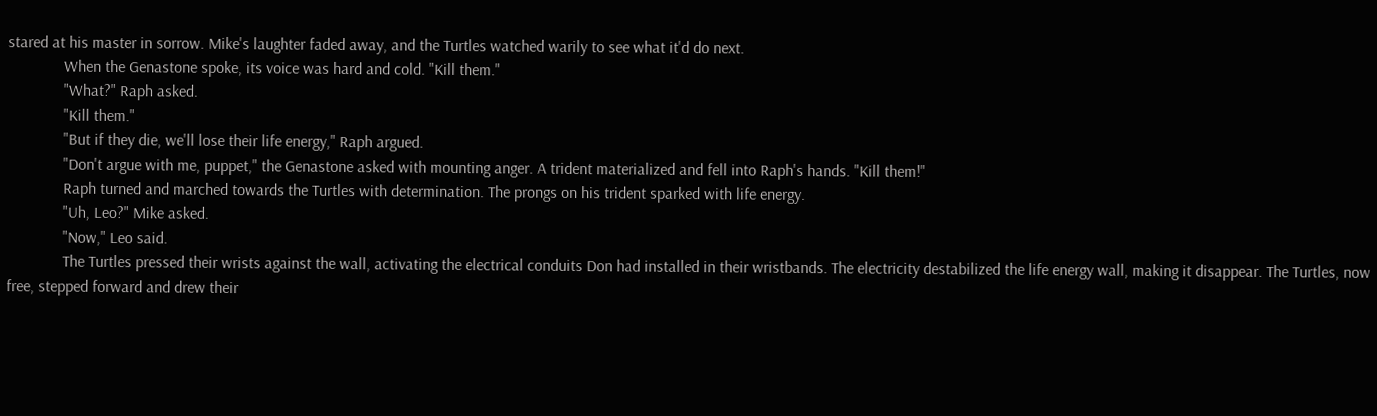stared at his master in sorrow. Mike's laughter faded away, and the Turtles watched warily to see what it'd do next.
              When the Genastone spoke, its voice was hard and cold. "Kill them."
              "What?" Raph asked.
              "Kill them."
              "But if they die, we'll lose their life energy," Raph argued.
              "Don't argue with me, puppet," the Genastone asked with mounting anger. A trident materialized and fell into Raph's hands. "Kill them!"
              Raph turned and marched towards the Turtles with determination. The prongs on his trident sparked with life energy.
              "Uh, Leo?" Mike asked.
              "Now," Leo said.
              The Turtles pressed their wrists against the wall, activating the electrical conduits Don had installed in their wristbands. The electricity destabilized the life energy wall, making it disappear. The Turtles, now free, stepped forward and drew their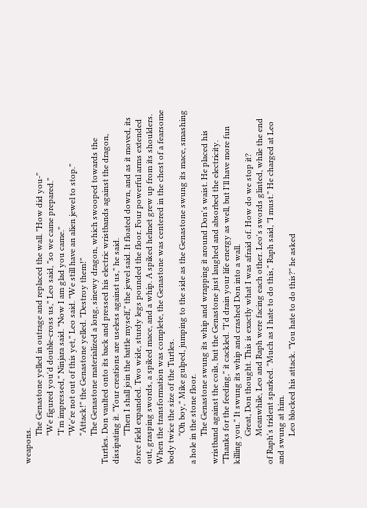weapons.
              The Genastone yelled in outrage and replaced the wall. "How did you-"
              "We figured you'd double-cross us," Leo said, "so we came prepared."
              "I'm impressed," Ninjara said. "Now I am glad you came."
              "We're not out of this yet," Leo said. "We still have an alien jewel to stop."
              "Attack!" the Genastone yelled. "Destroy them!"
              The Genastone materialized a long, sinewy dragon, which swooped towards the Turtles. Don vaulted onto its back and pressed his electric wristbands against the dragon, dissipating it. "Your creations are useless against us," he said.
              "Then I shall join the battle myself," the jewel said. It floated down, and as it moved, its force field expanded. Two wide, sturdy legs pounded the floor. Four powerful arms extended out, grasping swords, a spiked mace, and a whip. A spiked helmet grew up from its shoulders. When the transformation was complete, the Genastone was centered in the chest of a fearsome body twice the size of the Turtles.
              "Oh boy," Mike gulped, jumping to the side as the Genastone swung its mace, smashing a hole in the stone floor.
              The Genastone swung its whip and wrapping it around Don's waist. He placed his wristband against the coils, but the Genastone just laughed and absorbed the electricity. "Thanks for the feeding," it cackled. "I'd drain your life energy as well, but I'll have more fun killing you." It swung its whip and crashed Don into a wall.
              Great, Don thought. This is exactly what I was afraid of. How do we stop it?
              Meanwhile, Leo and Raph were facing each other. Leo's swords glinted, while the end of Raph's trident sparked. "Much as I hate to do this," Raph said, "I must." He charged at Leo and swung at him.
              Leo blocked his attack. "You hate to do this?" he asked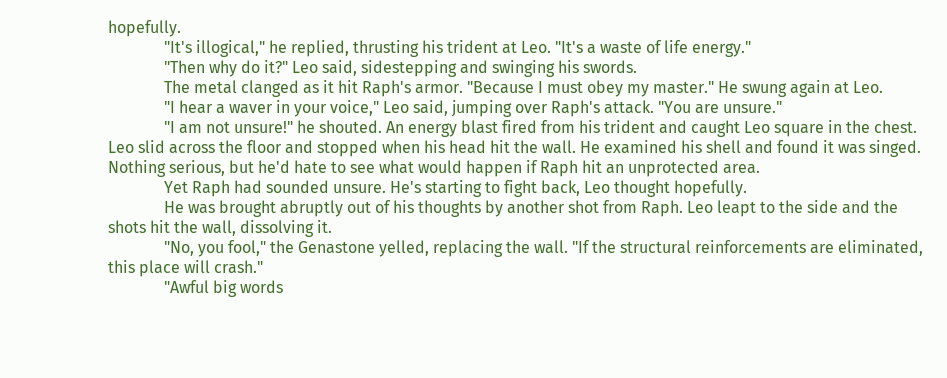hopefully.
              "It's illogical," he replied, thrusting his trident at Leo. "It's a waste of life energy."
              "Then why do it?" Leo said, sidestepping and swinging his swords.
              The metal clanged as it hit Raph's armor. "Because I must obey my master." He swung again at Leo.
              "I hear a waver in your voice," Leo said, jumping over Raph's attack. "You are unsure."
              "I am not unsure!" he shouted. An energy blast fired from his trident and caught Leo square in the chest. Leo slid across the floor and stopped when his head hit the wall. He examined his shell and found it was singed. Nothing serious, but he'd hate to see what would happen if Raph hit an unprotected area.
              Yet Raph had sounded unsure. He's starting to fight back, Leo thought hopefully.
              He was brought abruptly out of his thoughts by another shot from Raph. Leo leapt to the side and the shots hit the wall, dissolving it.
              "No, you fool," the Genastone yelled, replacing the wall. "If the structural reinforcements are eliminated, this place will crash."
              "Awful big words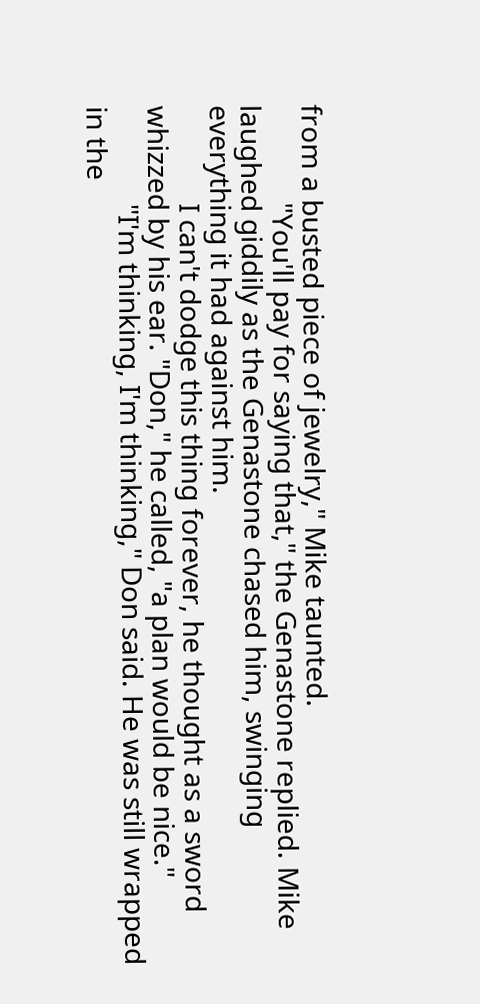from a busted piece of jewelry," Mike taunted.
              "You'll pay for saying that," the Genastone replied. Mike laughed giddily as the Genastone chased him, swinging everything it had against him.
              I can't dodge this thing forever, he thought as a sword whizzed by his ear. "Don," he called, "a plan would be nice."
              "I'm thinking, I'm thinking," Don said. He was still wrapped in the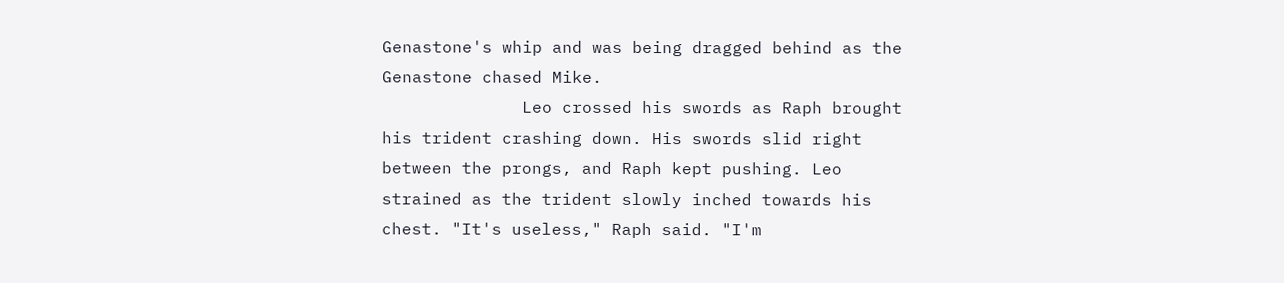Genastone's whip and was being dragged behind as the Genastone chased Mike.
              Leo crossed his swords as Raph brought his trident crashing down. His swords slid right between the prongs, and Raph kept pushing. Leo strained as the trident slowly inched towards his chest. "It's useless," Raph said. "I'm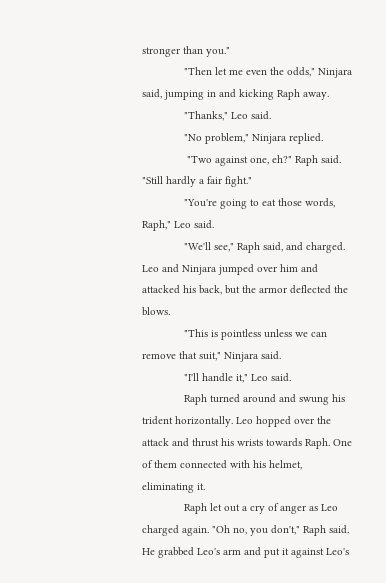stronger than you."
              "Then let me even the odds," Ninjara said, jumping in and kicking Raph away.
              "Thanks," Leo said.
              "No problem," Ninjara replied.
               "Two against one, eh?" Raph said. "Still hardly a fair fight."
              "You're going to eat those words, Raph," Leo said.
              "We'll see," Raph said, and charged. Leo and Ninjara jumped over him and attacked his back, but the armor deflected the blows.
              "This is pointless unless we can remove that suit," Ninjara said.
              "I'll handle it," Leo said.
              Raph turned around and swung his trident horizontally. Leo hopped over the attack and thrust his wrists towards Raph. One of them connected with his helmet, eliminating it.
              Raph let out a cry of anger as Leo charged again. "Oh no, you don't," Raph said. He grabbed Leo's arm and put it against Leo's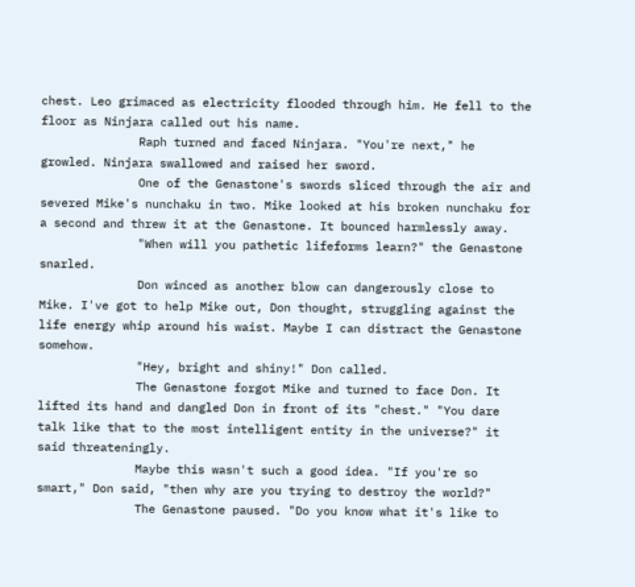chest. Leo grimaced as electricity flooded through him. He fell to the floor as Ninjara called out his name.
              Raph turned and faced Ninjara. "You're next," he growled. Ninjara swallowed and raised her sword.
              One of the Genastone's swords sliced through the air and severed Mike's nunchaku in two. Mike looked at his broken nunchaku for a second and threw it at the Genastone. It bounced harmlessly away.
              "When will you pathetic lifeforms learn?" the Genastone snarled.
              Don winced as another blow can dangerously close to Mike. I've got to help Mike out, Don thought, struggling against the life energy whip around his waist. Maybe I can distract the Genastone somehow.
              "Hey, bright and shiny!" Don called.
              The Genastone forgot Mike and turned to face Don. It lifted its hand and dangled Don in front of its "chest." "You dare talk like that to the most intelligent entity in the universe?" it said threateningly.
              Maybe this wasn't such a good idea. "If you're so smart," Don said, "then why are you trying to destroy the world?"
              The Genastone paused. "Do you know what it's like to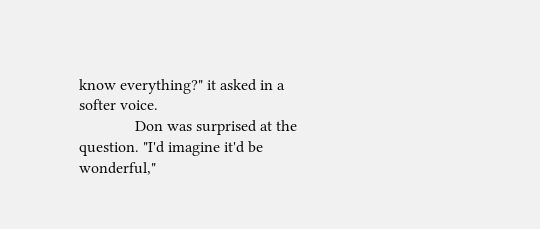know everything?" it asked in a softer voice.
              Don was surprised at the question. "I'd imagine it'd be wonderful,"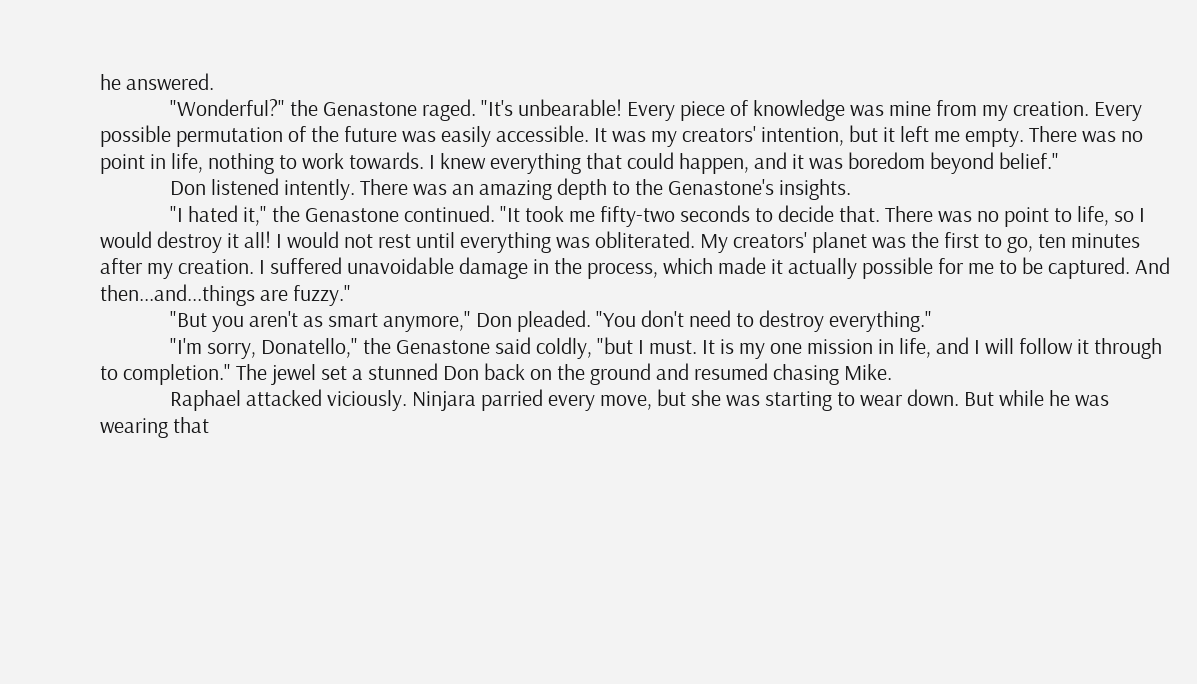he answered.
              "Wonderful?" the Genastone raged. "It's unbearable! Every piece of knowledge was mine from my creation. Every possible permutation of the future was easily accessible. It was my creators' intention, but it left me empty. There was no point in life, nothing to work towards. I knew everything that could happen, and it was boredom beyond belief."
              Don listened intently. There was an amazing depth to the Genastone's insights.
              "I hated it," the Genastone continued. "It took me fifty-two seconds to decide that. There was no point to life, so I would destroy it all! I would not rest until everything was obliterated. My creators' planet was the first to go, ten minutes after my creation. I suffered unavoidable damage in the process, which made it actually possible for me to be captured. And then...and...things are fuzzy."
              "But you aren't as smart anymore," Don pleaded. "You don't need to destroy everything."
              "I'm sorry, Donatello," the Genastone said coldly, "but I must. It is my one mission in life, and I will follow it through to completion." The jewel set a stunned Don back on the ground and resumed chasing Mike.
              Raphael attacked viciously. Ninjara parried every move, but she was starting to wear down. But while he was wearing that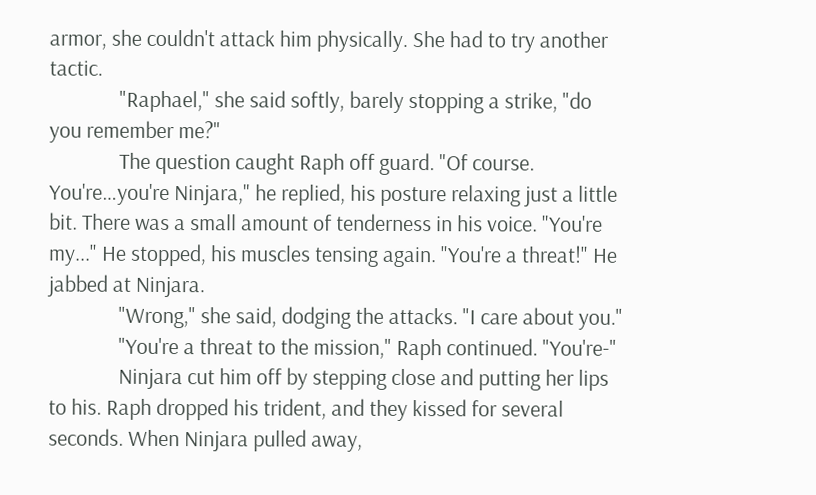armor, she couldn't attack him physically. She had to try another tactic.
              "Raphael," she said softly, barely stopping a strike, "do you remember me?"
              The question caught Raph off guard. "Of course. You're…you're Ninjara," he replied, his posture relaxing just a little bit. There was a small amount of tenderness in his voice. "You're my..." He stopped, his muscles tensing again. "You're a threat!" He jabbed at Ninjara.
              "Wrong," she said, dodging the attacks. "I care about you."
              "You're a threat to the mission," Raph continued. "You're-"
              Ninjara cut him off by stepping close and putting her lips to his. Raph dropped his trident, and they kissed for several seconds. When Ninjara pulled away,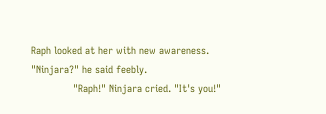Raph looked at her with new awareness. "Ninjara?" he said feebly.
              "Raph!" Ninjara cried. "It's you!"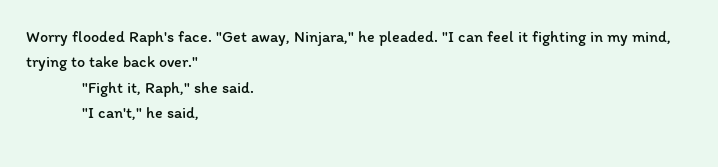Worry flooded Raph's face. "Get away, Ninjara," he pleaded. "I can feel it fighting in my mind, trying to take back over."
              "Fight it, Raph," she said.
              "I can't," he said,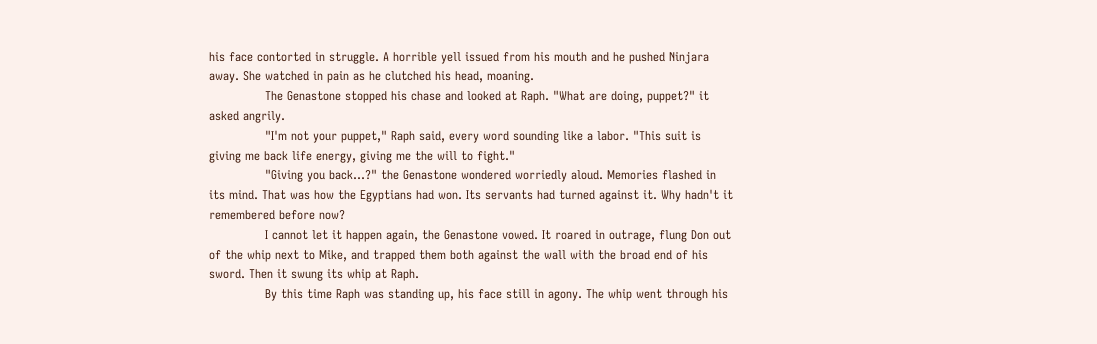his face contorted in struggle. A horrible yell issued from his mouth and he pushed Ninjara away. She watched in pain as he clutched his head, moaning.
              The Genastone stopped his chase and looked at Raph. "What are doing, puppet?" it asked angrily.
              "I'm not your puppet," Raph said, every word sounding like a labor. "This suit is giving me back life energy, giving me the will to fight."
              "Giving you back...?" the Genastone wondered worriedly aloud. Memories flashed in its mind. That was how the Egyptians had won. Its servants had turned against it. Why hadn't it remembered before now?
              I cannot let it happen again, the Genastone vowed. It roared in outrage, flung Don out of the whip next to Mike, and trapped them both against the wall with the broad end of his sword. Then it swung its whip at Raph.
              By this time Raph was standing up, his face still in agony. The whip went through his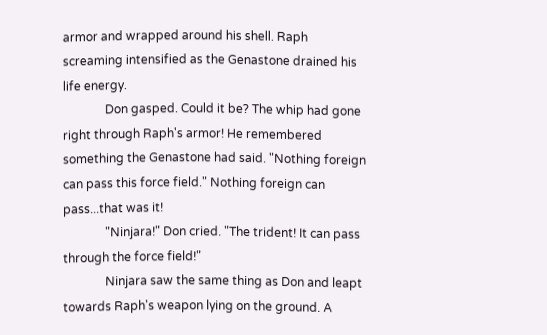armor and wrapped around his shell. Raph screaming intensified as the Genastone drained his life energy.
              Don gasped. Could it be? The whip had gone right through Raph's armor! He remembered something the Genastone had said. "Nothing foreign can pass this force field." Nothing foreign can pass...that was it!
              "Ninjara!" Don cried. "The trident! It can pass through the force field!"
              Ninjara saw the same thing as Don and leapt towards Raph's weapon lying on the ground. A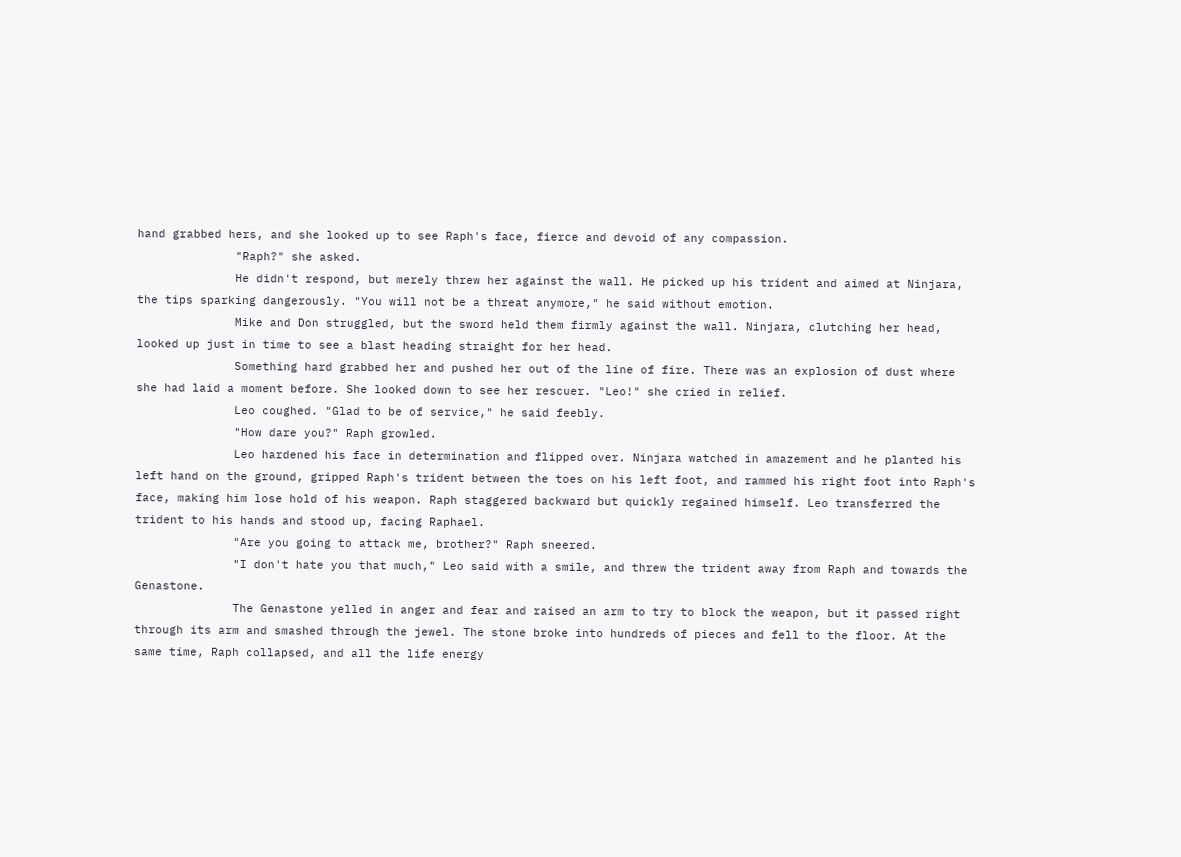hand grabbed hers, and she looked up to see Raph's face, fierce and devoid of any compassion.
              "Raph?" she asked.
              He didn't respond, but merely threw her against the wall. He picked up his trident and aimed at Ninjara, the tips sparking dangerously. "You will not be a threat anymore," he said without emotion.
              Mike and Don struggled, but the sword held them firmly against the wall. Ninjara, clutching her head, looked up just in time to see a blast heading straight for her head.
              Something hard grabbed her and pushed her out of the line of fire. There was an explosion of dust where she had laid a moment before. She looked down to see her rescuer. "Leo!" she cried in relief.
              Leo coughed. "Glad to be of service," he said feebly.
              "How dare you?" Raph growled.
              Leo hardened his face in determination and flipped over. Ninjara watched in amazement and he planted his left hand on the ground, gripped Raph's trident between the toes on his left foot, and rammed his right foot into Raph's face, making him lose hold of his weapon. Raph staggered backward but quickly regained himself. Leo transferred the trident to his hands and stood up, facing Raphael.
              "Are you going to attack me, brother?" Raph sneered.
              "I don't hate you that much," Leo said with a smile, and threw the trident away from Raph and towards the Genastone.
              The Genastone yelled in anger and fear and raised an arm to try to block the weapon, but it passed right through its arm and smashed through the jewel. The stone broke into hundreds of pieces and fell to the floor. At the same time, Raph collapsed, and all the life energy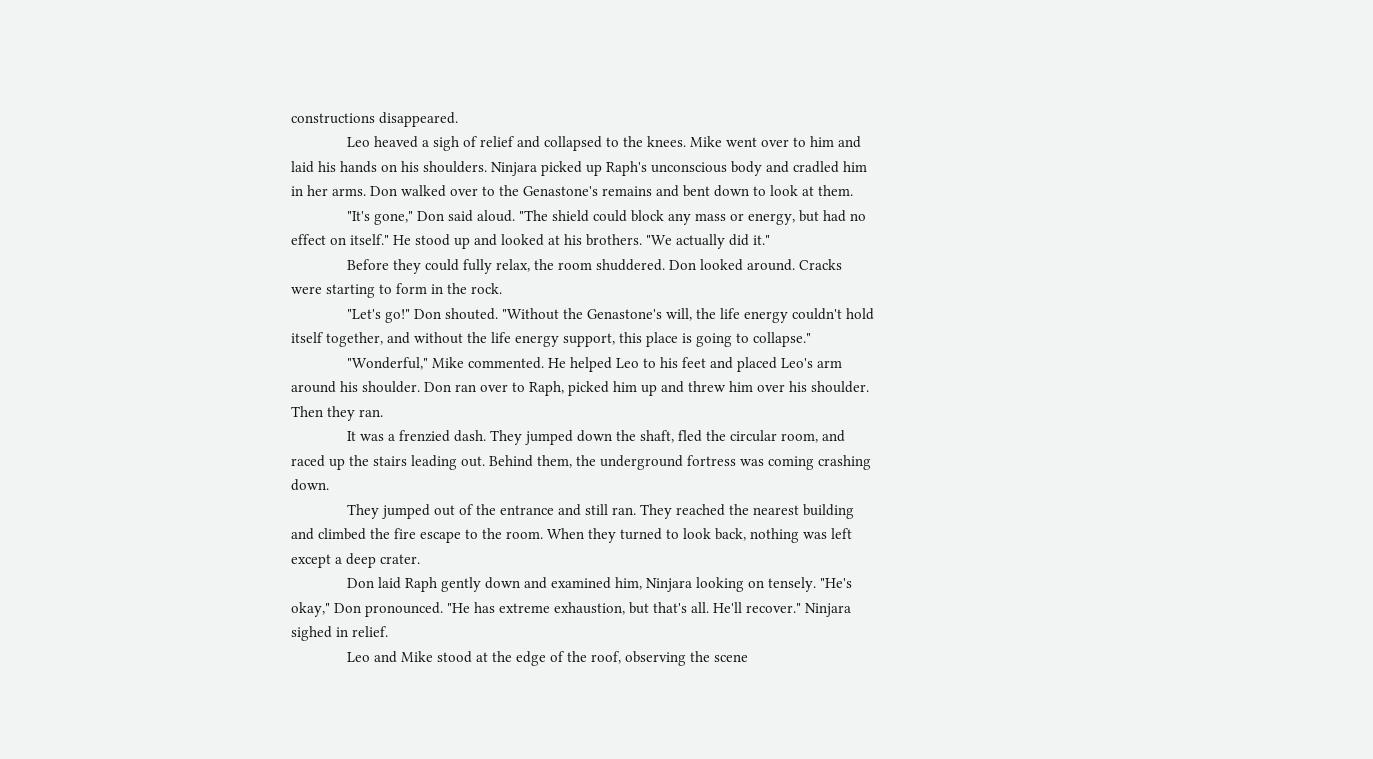constructions disappeared.
              Leo heaved a sigh of relief and collapsed to the knees. Mike went over to him and laid his hands on his shoulders. Ninjara picked up Raph's unconscious body and cradled him in her arms. Don walked over to the Genastone's remains and bent down to look at them.
              "It's gone," Don said aloud. "The shield could block any mass or energy, but had no effect on itself." He stood up and looked at his brothers. "We actually did it."
              Before they could fully relax, the room shuddered. Don looked around. Cracks were starting to form in the rock.
              "Let's go!" Don shouted. "Without the Genastone's will, the life energy couldn't hold itself together, and without the life energy support, this place is going to collapse."
              "Wonderful," Mike commented. He helped Leo to his feet and placed Leo's arm around his shoulder. Don ran over to Raph, picked him up and threw him over his shoulder. Then they ran.
              It was a frenzied dash. They jumped down the shaft, fled the circular room, and raced up the stairs leading out. Behind them, the underground fortress was coming crashing down.
              They jumped out of the entrance and still ran. They reached the nearest building and climbed the fire escape to the room. When they turned to look back, nothing was left except a deep crater.
              Don laid Raph gently down and examined him, Ninjara looking on tensely. "He's okay," Don pronounced. "He has extreme exhaustion, but that's all. He'll recover." Ninjara sighed in relief.
              Leo and Mike stood at the edge of the roof, observing the scene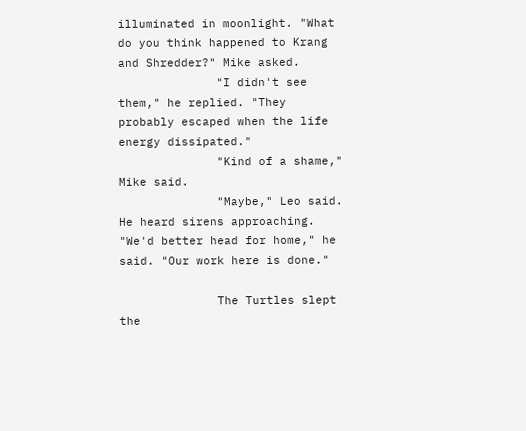illuminated in moonlight. "What do you think happened to Krang and Shredder?" Mike asked.
              "I didn't see them," he replied. "They probably escaped when the life energy dissipated."
              "Kind of a shame," Mike said.
              "Maybe," Leo said. He heard sirens approaching. "We'd better head for home," he said. "Our work here is done."

              The Turtles slept the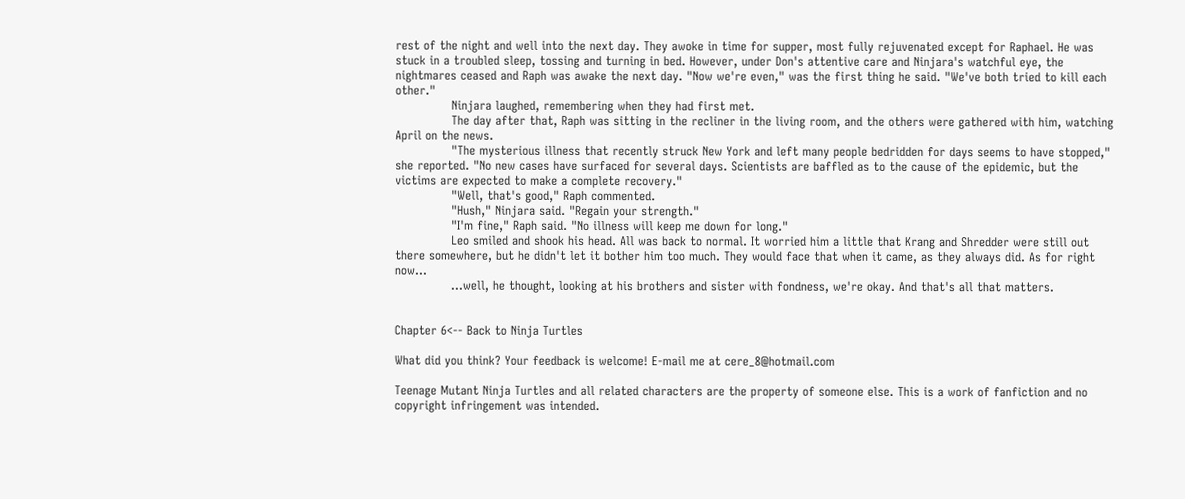rest of the night and well into the next day. They awoke in time for supper, most fully rejuvenated except for Raphael. He was stuck in a troubled sleep, tossing and turning in bed. However, under Don's attentive care and Ninjara's watchful eye, the nightmares ceased and Raph was awake the next day. "Now we're even," was the first thing he said. "We've both tried to kill each other."
              Ninjara laughed, remembering when they had first met.
              The day after that, Raph was sitting in the recliner in the living room, and the others were gathered with him, watching April on the news.
              "The mysterious illness that recently struck New York and left many people bedridden for days seems to have stopped," she reported. "No new cases have surfaced for several days. Scientists are baffled as to the cause of the epidemic, but the victims are expected to make a complete recovery."
              "Well, that's good," Raph commented.
              "Hush," Ninjara said. "Regain your strength."
              "I'm fine," Raph said. "No illness will keep me down for long."
              Leo smiled and shook his head. All was back to normal. It worried him a little that Krang and Shredder were still out there somewhere, but he didn't let it bother him too much. They would face that when it came, as they always did. As for right now...
              ...well, he thought, looking at his brothers and sister with fondness, we're okay. And that's all that matters.


Chapter 6<-- Back to Ninja Turtles

What did you think? Your feedback is welcome! E-mail me at cere_8@hotmail.com

Teenage Mutant Ninja Turtles and all related characters are the property of someone else. This is a work of fanfiction and no copyright infringement was intended.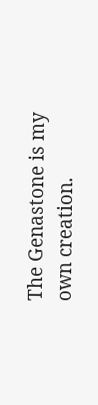The Genastone is my own creation.